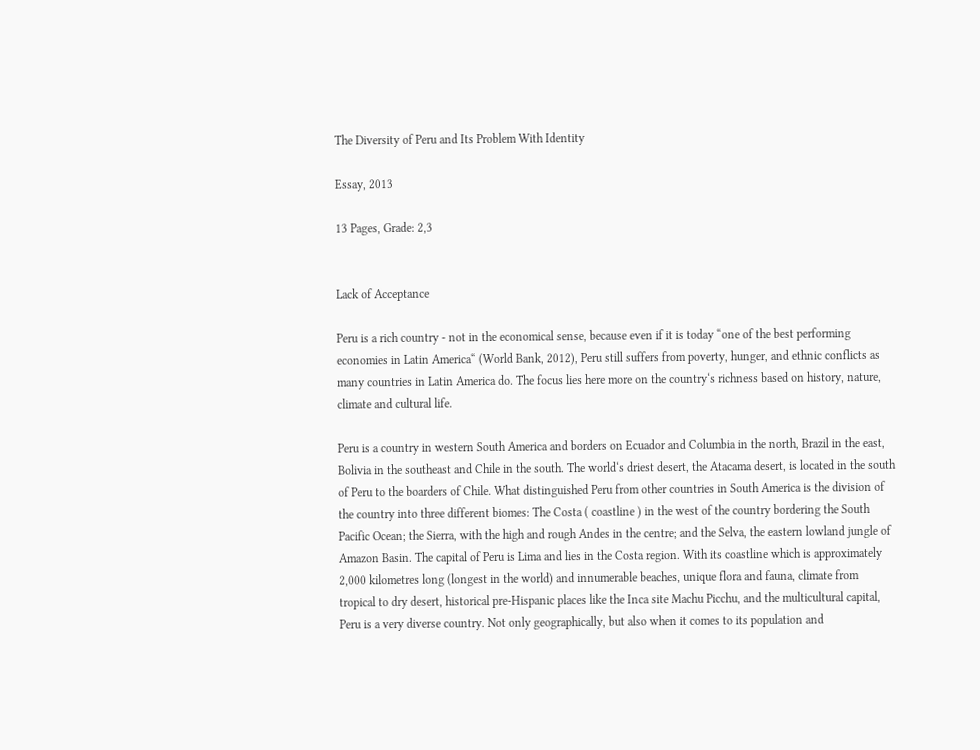The Diversity of Peru and Its Problem With Identity

Essay, 2013

13 Pages, Grade: 2,3


Lack of Acceptance

Peru is a rich country - not in the economical sense, because even if it is today “one of the best performing economies in Latin America“ (World Bank, 2012), Peru still suffers from poverty, hunger, and ethnic conflicts as many countries in Latin America do. The focus lies here more on the country‘s richness based on history, nature, climate and cultural life.

Peru is a country in western South America and borders on Ecuador and Columbia in the north, Brazil in the east, Bolivia in the southeast and Chile in the south. The world‘s driest desert, the Atacama desert, is located in the south of Peru to the boarders of Chile. What distinguished Peru from other countries in South America is the division of the country into three different biomes: The Costa ( coastline ) in the west of the country bordering the South Pacific Ocean; the Sierra, with the high and rough Andes in the centre; and the Selva, the eastern lowland jungle of Amazon Basin. The capital of Peru is Lima and lies in the Costa region. With its coastline which is approximately 2,000 kilometres long (longest in the world) and innumerable beaches, unique flora and fauna, climate from tropical to dry desert, historical pre-Hispanic places like the Inca site Machu Picchu, and the multicultural capital, Peru is a very diverse country. Not only geographically, but also when it comes to its population and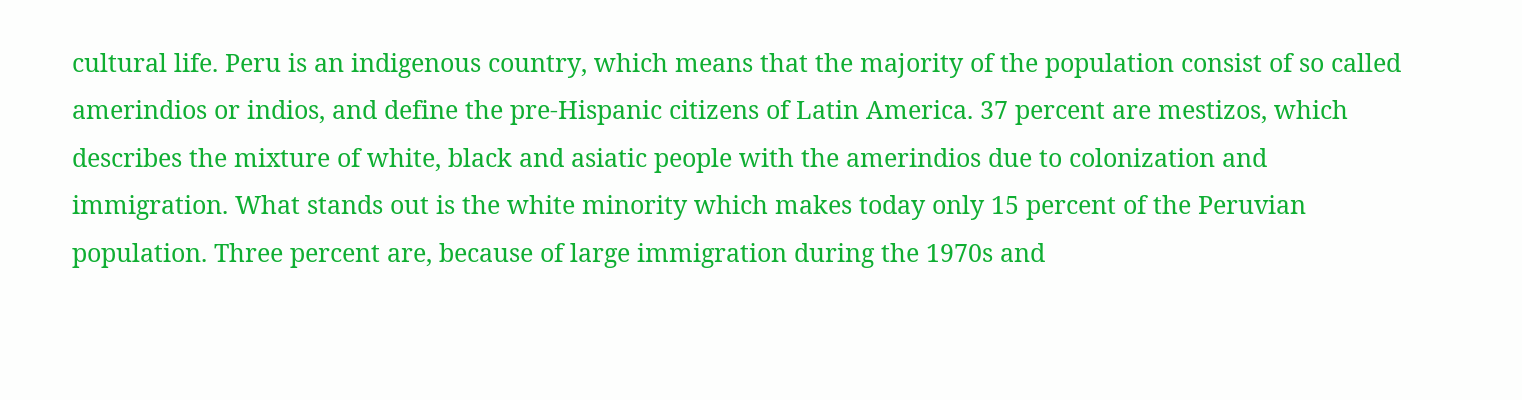cultural life. Peru is an indigenous country, which means that the majority of the population consist of so called amerindios or indios, and define the pre-Hispanic citizens of Latin America. 37 percent are mestizos, which describes the mixture of white, black and asiatic people with the amerindios due to colonization and immigration. What stands out is the white minority which makes today only 15 percent of the Peruvian population. Three percent are, because of large immigration during the 1970s and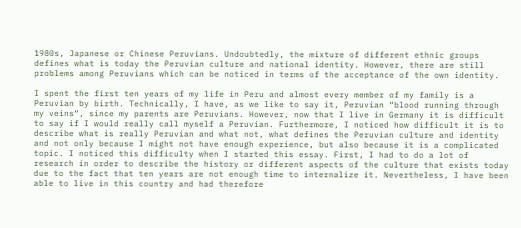1980s, Japanese or Chinese Peruvians. Undoubtedly, the mixture of different ethnic groups defines what is today the Peruvian culture and national identity. However, there are still problems among Peruvians which can be noticed in terms of the acceptance of the own identity.

I spent the first ten years of my life in Peru and almost every member of my family is a Peruvian by birth. Technically, I have, as we like to say it, Peruvian “blood running through my veins“, since my parents are Peruvians. However, now that I live in Germany it is difficult to say if I would really call myself a Peruvian. Furthermore, I noticed how difficult it is to describe what is really Peruvian and what not, what defines the Peruvian culture and identity and not only because I might not have enough experience, but also because it is a complicated topic. I noticed this difficulty when I started this essay. First, I had to do a lot of research in order to describe the history or different aspects of the culture that exists today due to the fact that ten years are not enough time to internalize it. Nevertheless, I have been able to live in this country and had therefore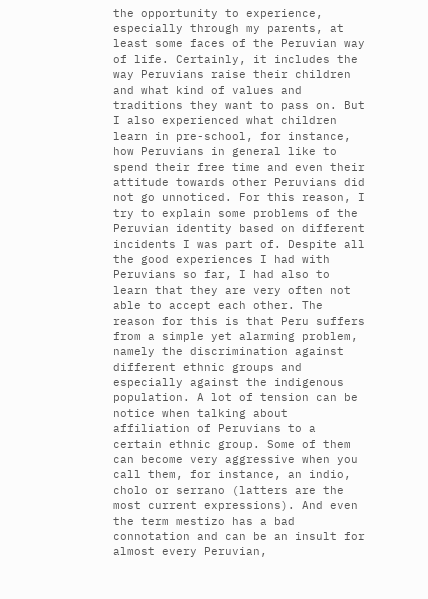the opportunity to experience, especially through my parents, at least some faces of the Peruvian way of life. Certainly, it includes the way Peruvians raise their children and what kind of values and traditions they want to pass on. But I also experienced what children learn in pre-school, for instance, how Peruvians in general like to spend their free time and even their attitude towards other Peruvians did not go unnoticed. For this reason, I try to explain some problems of the Peruvian identity based on different incidents I was part of. Despite all the good experiences I had with Peruvians so far, I had also to learn that they are very often not able to accept each other. The reason for this is that Peru suffers from a simple yet alarming problem, namely the discrimination against different ethnic groups and especially against the indigenous population. A lot of tension can be notice when talking about affiliation of Peruvians to a certain ethnic group. Some of them can become very aggressive when you call them, for instance, an indio, cholo or serrano (latters are the most current expressions). And even the term mestizo has a bad connotation and can be an insult for almost every Peruvian,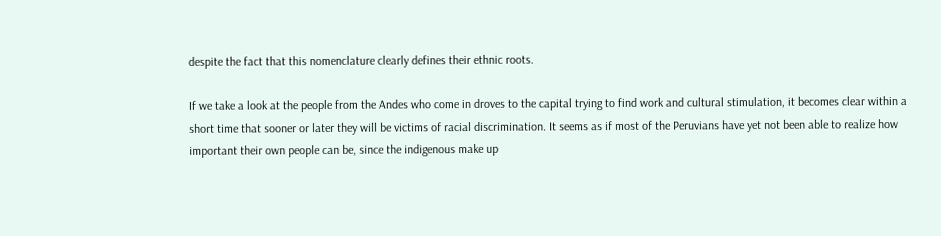despite the fact that this nomenclature clearly defines their ethnic roots.

If we take a look at the people from the Andes who come in droves to the capital trying to find work and cultural stimulation, it becomes clear within a short time that sooner or later they will be victims of racial discrimination. It seems as if most of the Peruvians have yet not been able to realize how important their own people can be, since the indigenous make up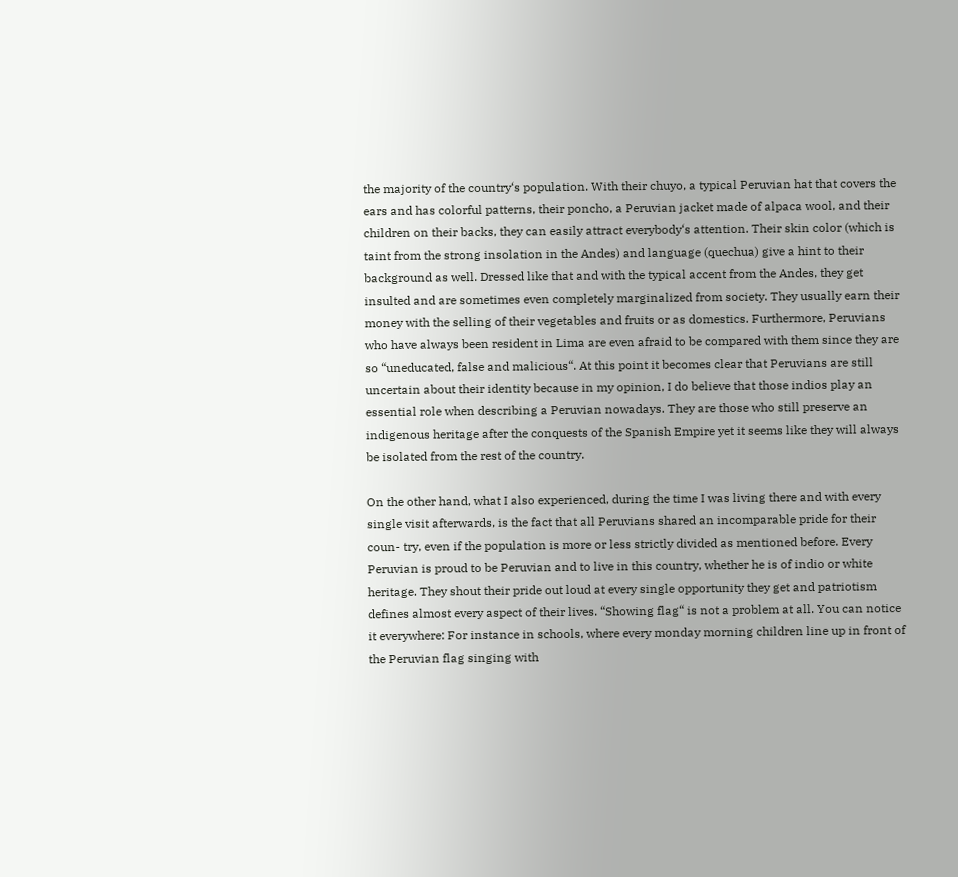the majority of the country‘s population. With their chuyo, a typical Peruvian hat that covers the ears and has colorful patterns, their poncho, a Peruvian jacket made of alpaca wool, and their children on their backs, they can easily attract everybody‘s attention. Their skin color (which is taint from the strong insolation in the Andes) and language (quechua) give a hint to their background as well. Dressed like that and with the typical accent from the Andes, they get insulted and are sometimes even completely marginalized from society. They usually earn their money with the selling of their vegetables and fruits or as domestics. Furthermore, Peruvians who have always been resident in Lima are even afraid to be compared with them since they are so “uneducated, false and malicious“. At this point it becomes clear that Peruvians are still uncertain about their identity because in my opinion, I do believe that those indios play an essential role when describing a Peruvian nowadays. They are those who still preserve an indigenous heritage after the conquests of the Spanish Empire yet it seems like they will always be isolated from the rest of the country.

On the other hand, what I also experienced, during the time I was living there and with every single visit afterwards, is the fact that all Peruvians shared an incomparable pride for their coun- try, even if the population is more or less strictly divided as mentioned before. Every Peruvian is proud to be Peruvian and to live in this country, whether he is of indio or white heritage. They shout their pride out loud at every single opportunity they get and patriotism defines almost every aspect of their lives. “Showing flag“ is not a problem at all. You can notice it everywhere: For instance in schools, where every monday morning children line up in front of the Peruvian flag singing with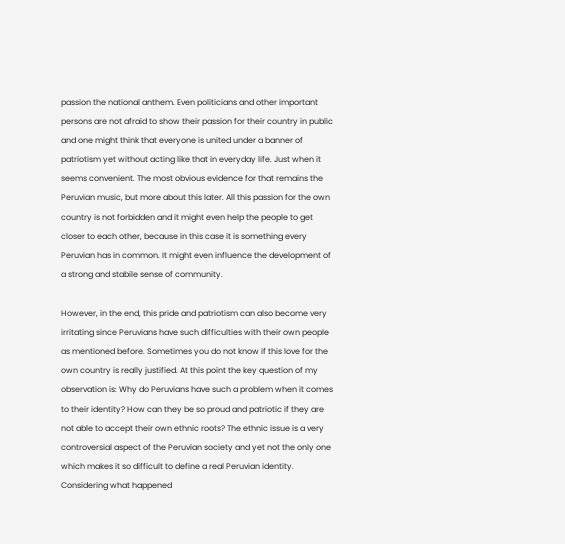passion the national anthem. Even politicians and other important persons are not afraid to show their passion for their country in public and one might think that everyone is united under a banner of patriotism yet without acting like that in everyday life. Just when it seems convenient. The most obvious evidence for that remains the Peruvian music, but more about this later. All this passion for the own country is not forbidden and it might even help the people to get closer to each other, because in this case it is something every Peruvian has in common. It might even influence the development of a strong and stabile sense of community.

However, in the end, this pride and patriotism can also become very irritating since Peruvians have such difficulties with their own people as mentioned before. Sometimes you do not know if this love for the own country is really justified. At this point the key question of my observation is: Why do Peruvians have such a problem when it comes to their identity? How can they be so proud and patriotic if they are not able to accept their own ethnic roots? The ethnic issue is a very controversial aspect of the Peruvian society and yet not the only one which makes it so difficult to define a real Peruvian identity. Considering what happened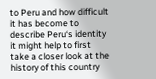to Peru and how difficult it has become to describe Peru‘s identity it might help to first take a closer look at the history of this country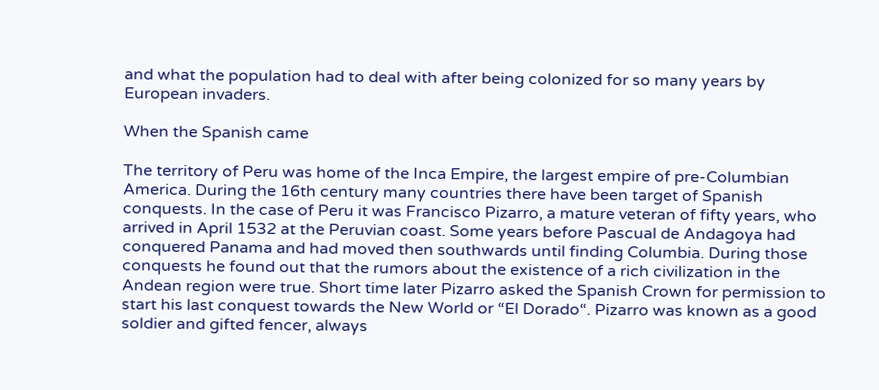and what the population had to deal with after being colonized for so many years by European invaders.

When the Spanish came

The territory of Peru was home of the Inca Empire, the largest empire of pre-Columbian America. During the 16th century many countries there have been target of Spanish conquests. In the case of Peru it was Francisco Pizarro, a mature veteran of fifty years, who arrived in April 1532 at the Peruvian coast. Some years before Pascual de Andagoya had conquered Panama and had moved then southwards until finding Columbia. During those conquests he found out that the rumors about the existence of a rich civilization in the Andean region were true. Short time later Pizarro asked the Spanish Crown for permission to start his last conquest towards the New World or “El Dorado“. Pizarro was known as a good soldier and gifted fencer, always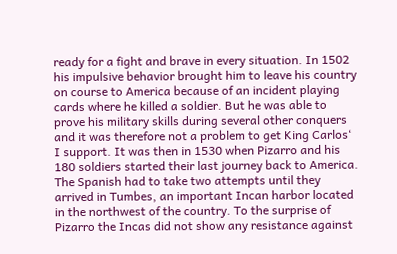ready for a fight and brave in every situation. In 1502 his impulsive behavior brought him to leave his country on course to America because of an incident playing cards where he killed a soldier. But he was able to prove his military skills during several other conquers and it was therefore not a problem to get King Carlos‘ I support. It was then in 1530 when Pizarro and his 180 soldiers started their last journey back to America. The Spanish had to take two attempts until they arrived in Tumbes, an important Incan harbor located in the northwest of the country. To the surprise of Pizarro the Incas did not show any resistance against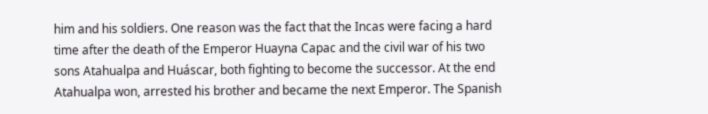him and his soldiers. One reason was the fact that the Incas were facing a hard time after the death of the Emperor Huayna Capac and the civil war of his two sons Atahualpa and Huáscar, both fighting to become the successor. At the end Atahualpa won, arrested his brother and became the next Emperor. The Spanish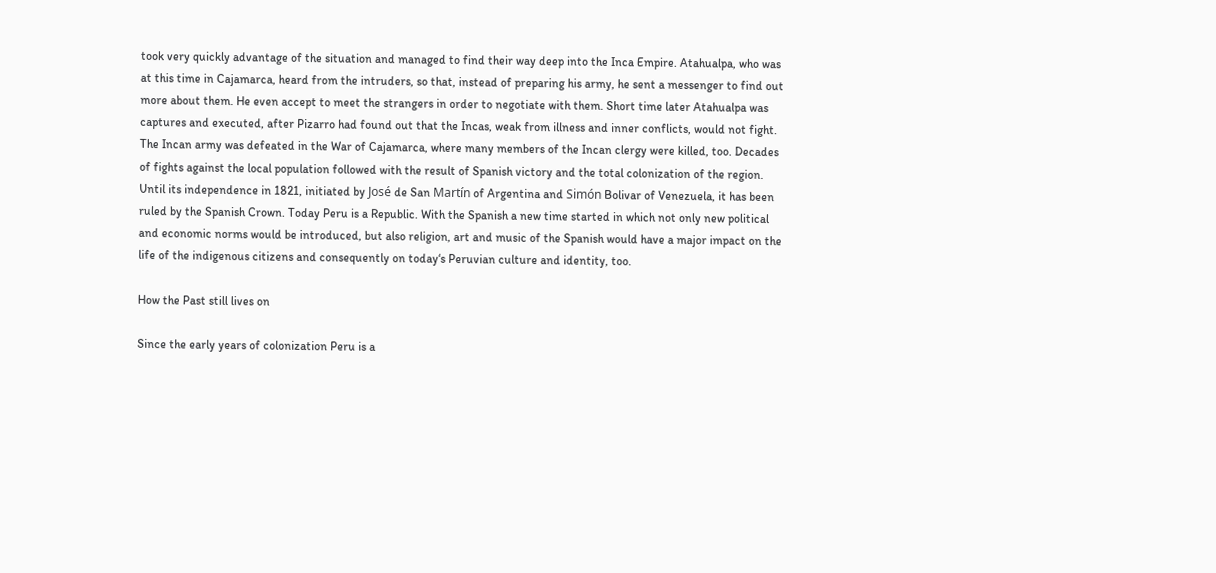took very quickly advantage of the situation and managed to find their way deep into the Inca Empire. Atahualpa, who was at this time in Cajamarca, heard from the intruders, so that, instead of preparing his army, he sent a messenger to find out more about them. He even accept to meet the strangers in order to negotiate with them. Short time later Atahualpa was captures and executed, after Pizarro had found out that the Incas, weak from illness and inner conflicts, would not fight. The Incan army was defeated in the War of Cajamarca, where many members of the Incan clergy were killed, too. Decades of fights against the local population followed with the result of Spanish victory and the total colonization of the region. Until its independence in 1821, initiated by José de San Martín of Argentina and Simón Bolivar of Venezuela, it has been ruled by the Spanish Crown. Today Peru is a Republic. With the Spanish a new time started in which not only new political and economic norms would be introduced, but also religion, art and music of the Spanish would have a major impact on the life of the indigenous citizens and consequently on today‘s Peruvian culture and identity, too.

How the Past still lives on

Since the early years of colonization Peru is a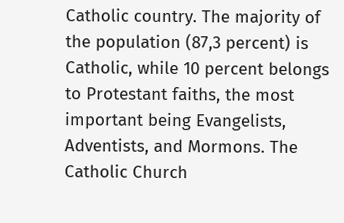Catholic country. The majority of the population (87,3 percent) is Catholic, while 10 percent belongs to Protestant faiths, the most important being Evangelists, Adventists, and Mormons. The Catholic Church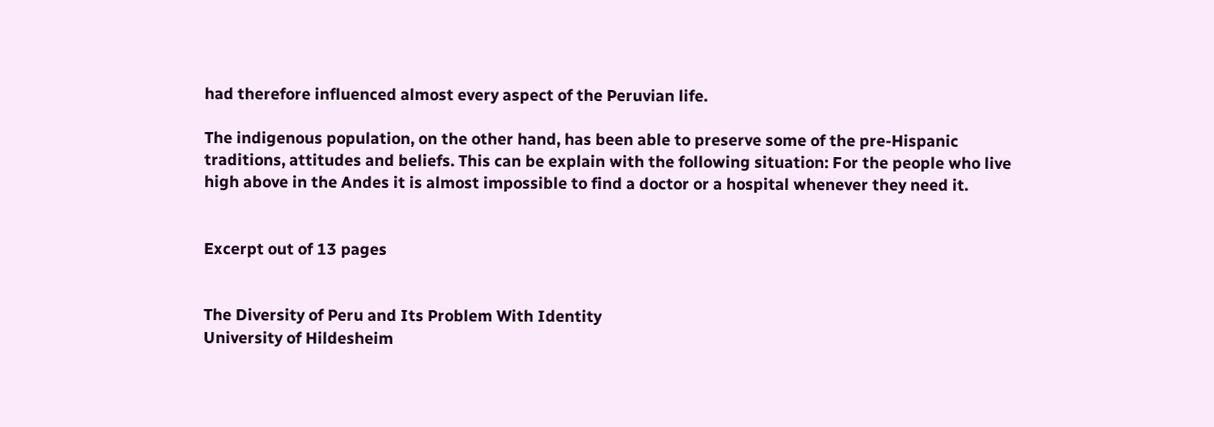had therefore influenced almost every aspect of the Peruvian life.

The indigenous population, on the other hand, has been able to preserve some of the pre-Hispanic traditions, attitudes and beliefs. This can be explain with the following situation: For the people who live high above in the Andes it is almost impossible to find a doctor or a hospital whenever they need it.


Excerpt out of 13 pages


The Diversity of Peru and Its Problem With Identity
University of Hildesheim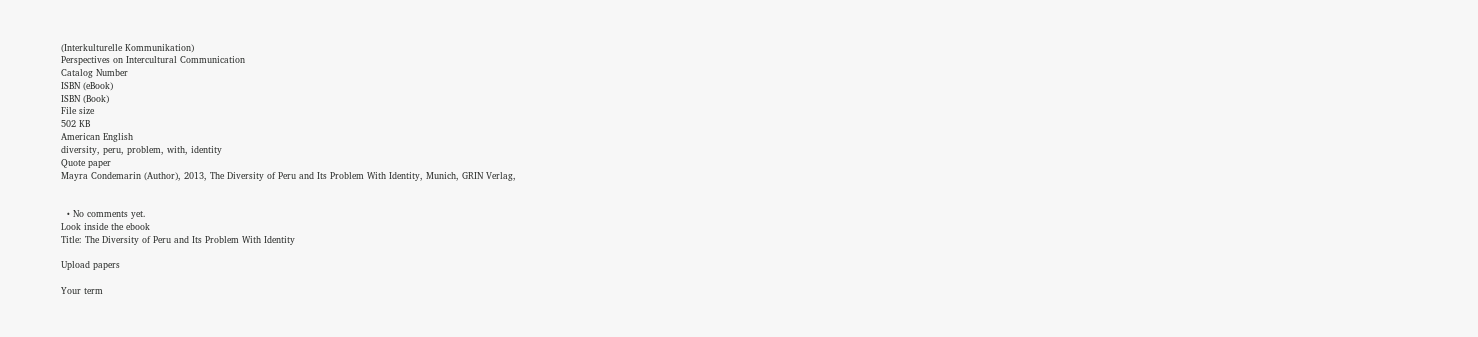(Interkulturelle Kommunikation)
Perspectives on Intercultural Communication
Catalog Number
ISBN (eBook)
ISBN (Book)
File size
502 KB
American English
diversity, peru, problem, with, identity
Quote paper
Mayra Condemarin (Author), 2013, The Diversity of Peru and Its Problem With Identity, Munich, GRIN Verlag,


  • No comments yet.
Look inside the ebook
Title: The Diversity of Peru and Its Problem With Identity

Upload papers

Your term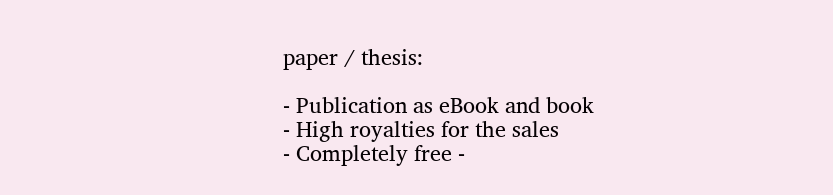paper / thesis:

- Publication as eBook and book
- High royalties for the sales
- Completely free -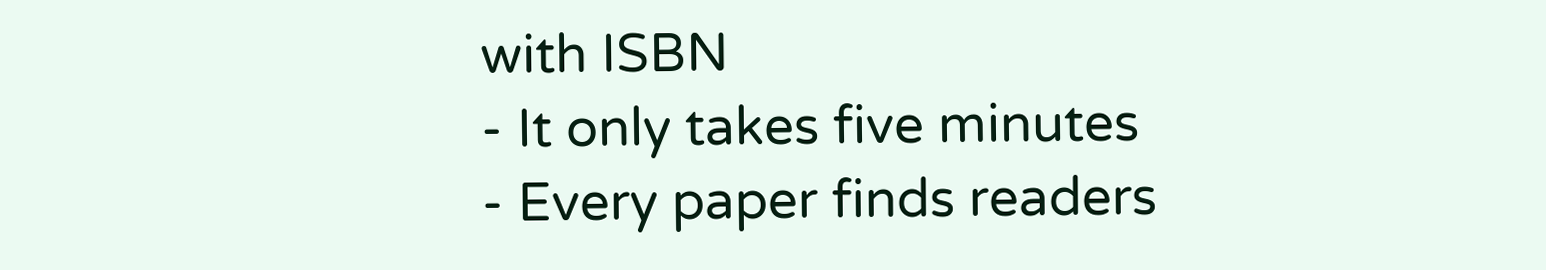with ISBN
- It only takes five minutes
- Every paper finds readers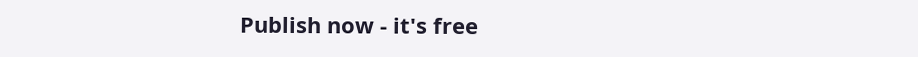Publish now - it's free